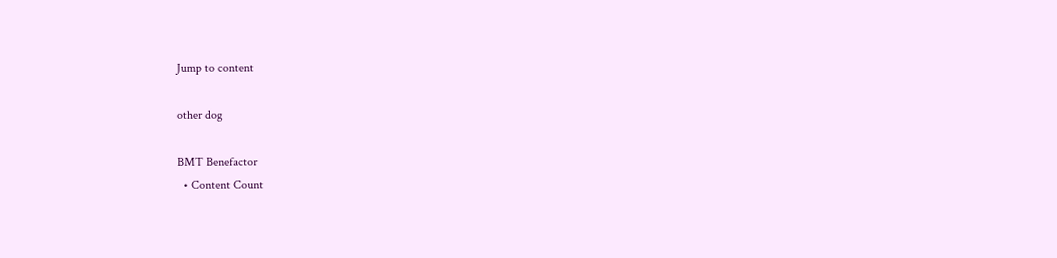Jump to content

other dog

BMT Benefactor
  • Content Count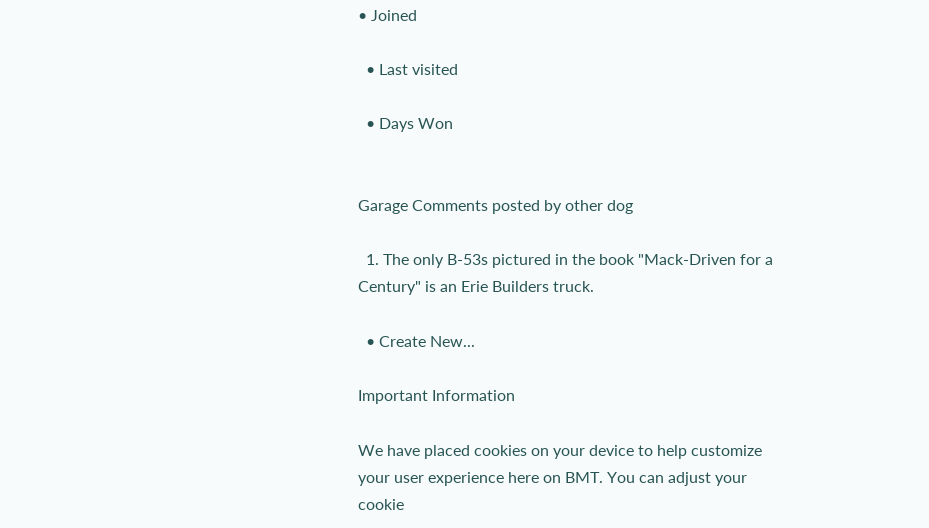• Joined

  • Last visited

  • Days Won


Garage Comments posted by other dog

  1. The only B-53s pictured in the book "Mack-Driven for a Century" is an Erie Builders truck.

  • Create New...

Important Information

We have placed cookies on your device to help customize your user experience here on BMT. You can adjust your cookie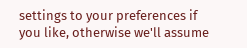settings to your preferences if you like, otherwise we'll assume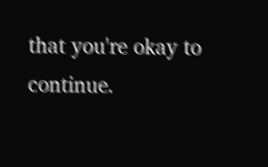that you're okay to continue.